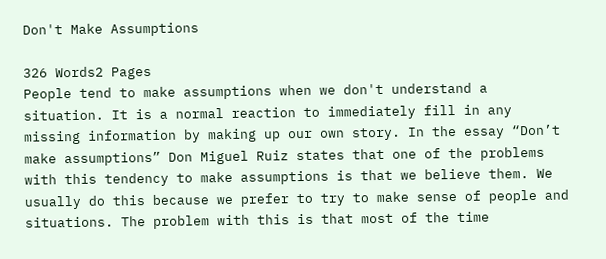Don't Make Assumptions

326 Words2 Pages
People tend to make assumptions when we don't understand a situation. It is a normal reaction to immediately fill in any missing information by making up our own story. In the essay “Don’t make assumptions” Don Miguel Ruiz states that one of the problems with this tendency to make assumptions is that we believe them. We usually do this because we prefer to try to make sense of people and situations. The problem with this is that most of the time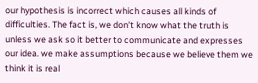our hypothesis is incorrect which causes all kinds of difficulties. The fact is, we don't know what the truth is unless we ask so it better to communicate and expresses our idea. we make assumptions because we believe them we think it is real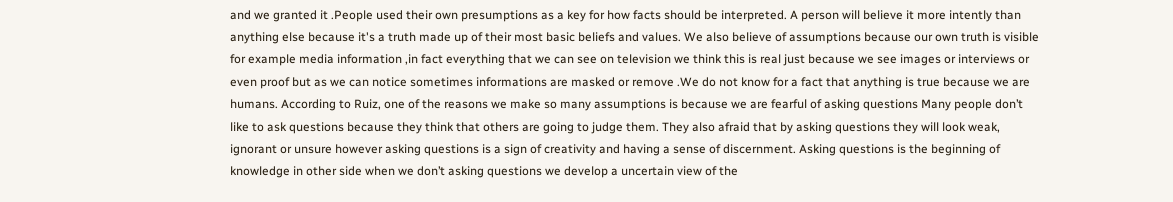and we granted it .People used their own presumptions as a key for how facts should be interpreted. A person will believe it more intently than anything else because it's a truth made up of their most basic beliefs and values. We also believe of assumptions because our own truth is visible for example media information ,in fact everything that we can see on television we think this is real just because we see images or interviews or even proof but as we can notice sometimes informations are masked or remove .We do not know for a fact that anything is true because we are humans. According to Ruiz, one of the reasons we make so many assumptions is because we are fearful of asking questions Many people don’t like to ask questions because they think that others are going to judge them. They also afraid that by asking questions they will look weak, ignorant or unsure however asking questions is a sign of creativity and having a sense of discernment. Asking questions is the beginning of knowledge in other side when we don’t asking questions we develop a uncertain view of the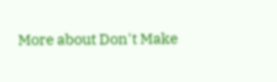More about Don't Make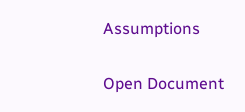Assumptions

Open Document